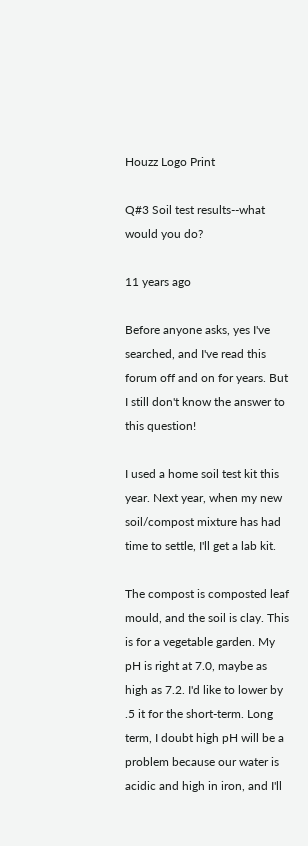Houzz Logo Print

Q#3 Soil test results--what would you do?

11 years ago

Before anyone asks, yes I've searched, and I've read this forum off and on for years. But I still don't know the answer to this question!

I used a home soil test kit this year. Next year, when my new soil/compost mixture has had time to settle, I'll get a lab kit.

The compost is composted leaf mould, and the soil is clay. This is for a vegetable garden. My pH is right at 7.0, maybe as high as 7.2. I'd like to lower by .5 it for the short-term. Long term, I doubt high pH will be a problem because our water is acidic and high in iron, and I'll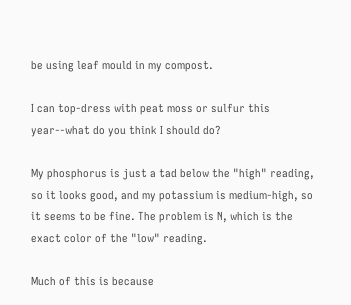be using leaf mould in my compost.

I can top-dress with peat moss or sulfur this year--what do you think I should do?

My phosphorus is just a tad below the "high" reading, so it looks good, and my potassium is medium-high, so it seems to be fine. The problem is N, which is the exact color of the "low" reading.

Much of this is because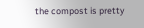the compost is pretty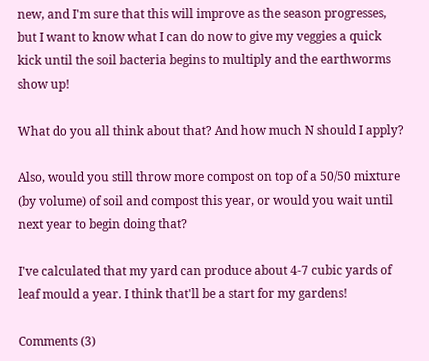new, and I'm sure that this will improve as the season progresses, but I want to know what I can do now to give my veggies a quick kick until the soil bacteria begins to multiply and the earthworms show up!

What do you all think about that? And how much N should I apply?

Also, would you still throw more compost on top of a 50/50 mixture (by volume) of soil and compost this year, or would you wait until next year to begin doing that?

I've calculated that my yard can produce about 4-7 cubic yards of leaf mould a year. I think that'll be a start for my gardens!

Comments (3)